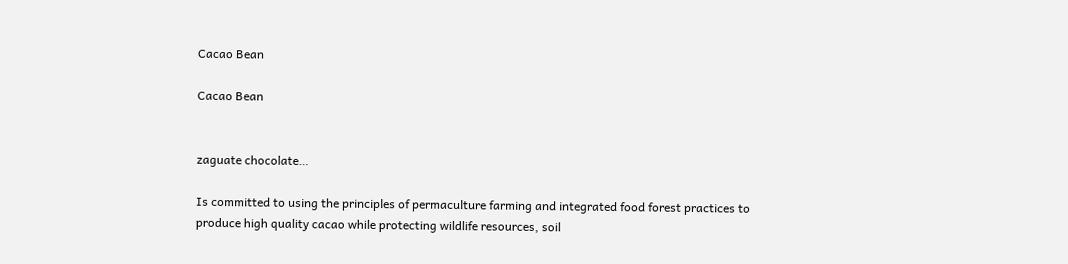Cacao Bean

Cacao Bean


zaguate chocolate…

Is committed to using the principles of permaculture farming and integrated food forest practices to produce high quality cacao while protecting wildlife resources, soil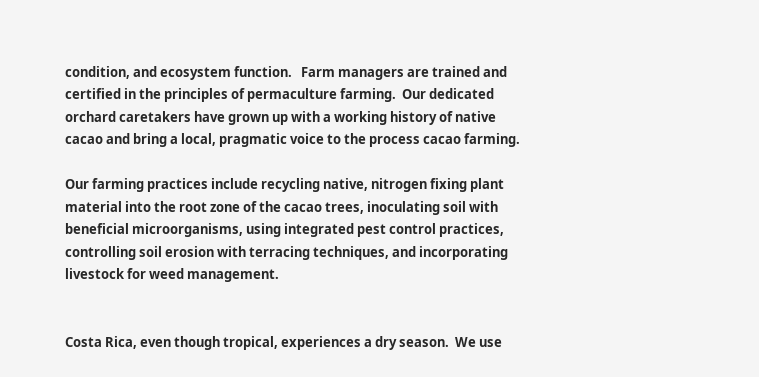condition, and ecosystem function.   Farm managers are trained and certified in the principles of permaculture farming.  Our dedicated orchard caretakers have grown up with a working history of native cacao and bring a local, pragmatic voice to the process cacao farming.

Our farming practices include recycling native, nitrogen fixing plant material into the root zone of the cacao trees, inoculating soil with beneficial microorganisms, using integrated pest control practices, controlling soil erosion with terracing techniques, and incorporating livestock for weed management.


Costa Rica, even though tropical, experiences a dry season.  We use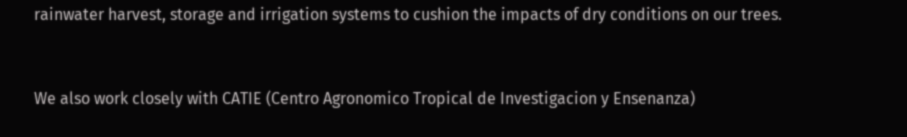rainwater harvest, storage and irrigation systems to cushion the impacts of dry conditions on our trees.


We also work closely with CATIE (Centro Agronomico Tropical de Investigacion y Ensenanza)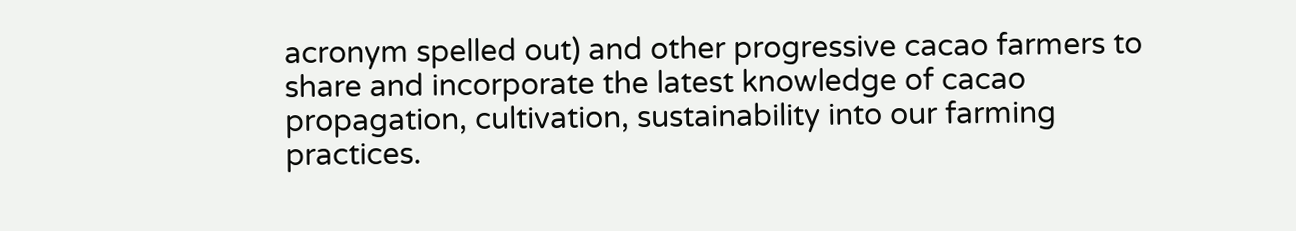acronym spelled out) and other progressive cacao farmers to share and incorporate the latest knowledge of cacao propagation, cultivation, sustainability into our farming practices.